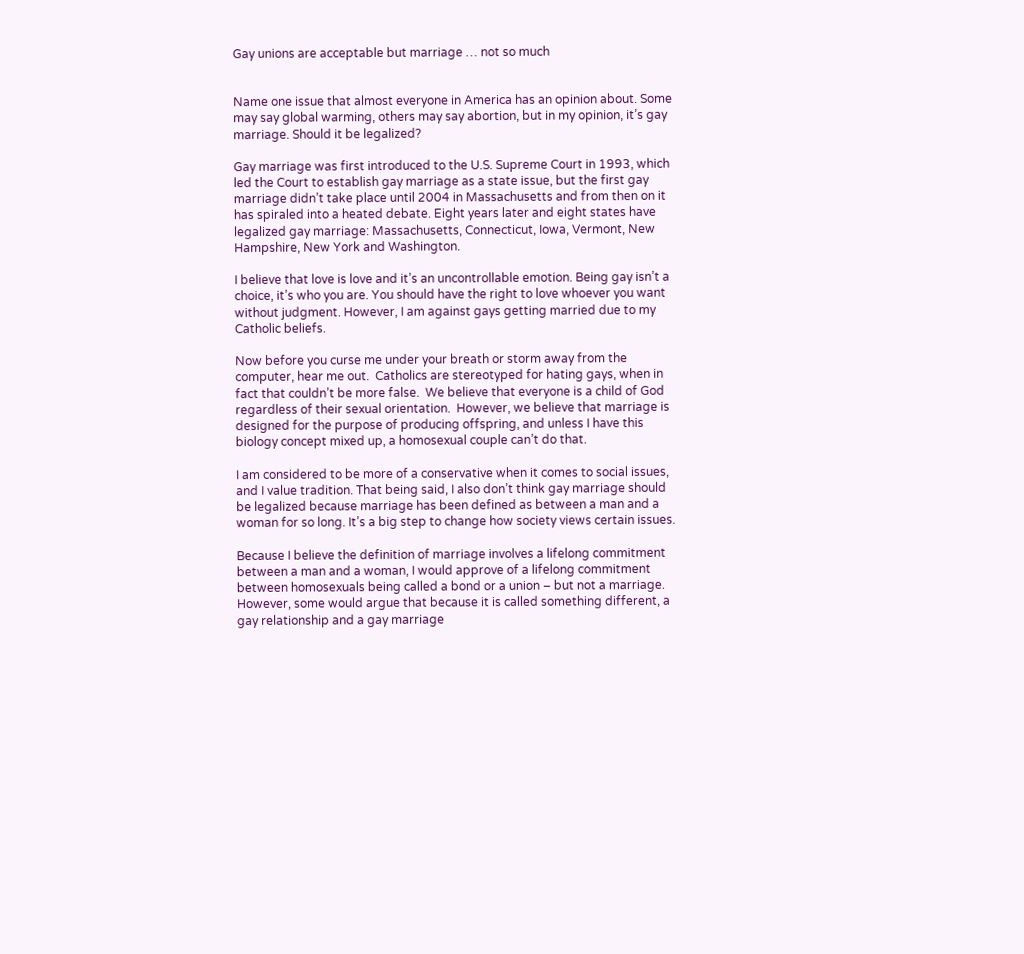Gay unions are acceptable but marriage … not so much


Name one issue that almost everyone in America has an opinion about. Some may say global warming, others may say abortion, but in my opinion, it’s gay marriage. Should it be legalized?

Gay marriage was first introduced to the U.S. Supreme Court in 1993, which led the Court to establish gay marriage as a state issue, but the first gay marriage didn’t take place until 2004 in Massachusetts and from then on it has spiraled into a heated debate. Eight years later and eight states have legalized gay marriage: Massachusetts, Connecticut, Iowa, Vermont, New Hampshire, New York and Washington.

I believe that love is love and it’s an uncontrollable emotion. Being gay isn’t a choice, it’s who you are. You should have the right to love whoever you want without judgment. However, I am against gays getting married due to my Catholic beliefs.

Now before you curse me under your breath or storm away from the computer, hear me out.  Catholics are stereotyped for hating gays, when in fact that couldn’t be more false.  We believe that everyone is a child of God regardless of their sexual orientation.  However, we believe that marriage is designed for the purpose of producing offspring, and unless I have this biology concept mixed up, a homosexual couple can’t do that.

I am considered to be more of a conservative when it comes to social issues, and I value tradition. That being said, I also don’t think gay marriage should be legalized because marriage has been defined as between a man and a woman for so long. It’s a big step to change how society views certain issues.

Because I believe the definition of marriage involves a lifelong commitment between a man and a woman, I would approve of a lifelong commitment between homosexuals being called a bond or a union – but not a marriage. However, some would argue that because it is called something different, a gay relationship and a gay marriage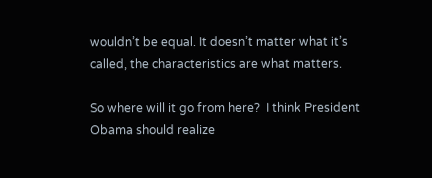wouldn’t be equal. It doesn’t matter what it’s called, the characteristics are what matters.

So where will it go from here?  I think President Obama should realize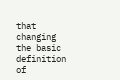that changing the basic definition of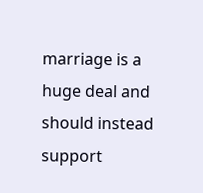marriage is a huge deal and should instead support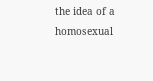the idea of a homosexual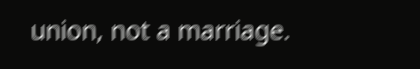union, not a marriage.